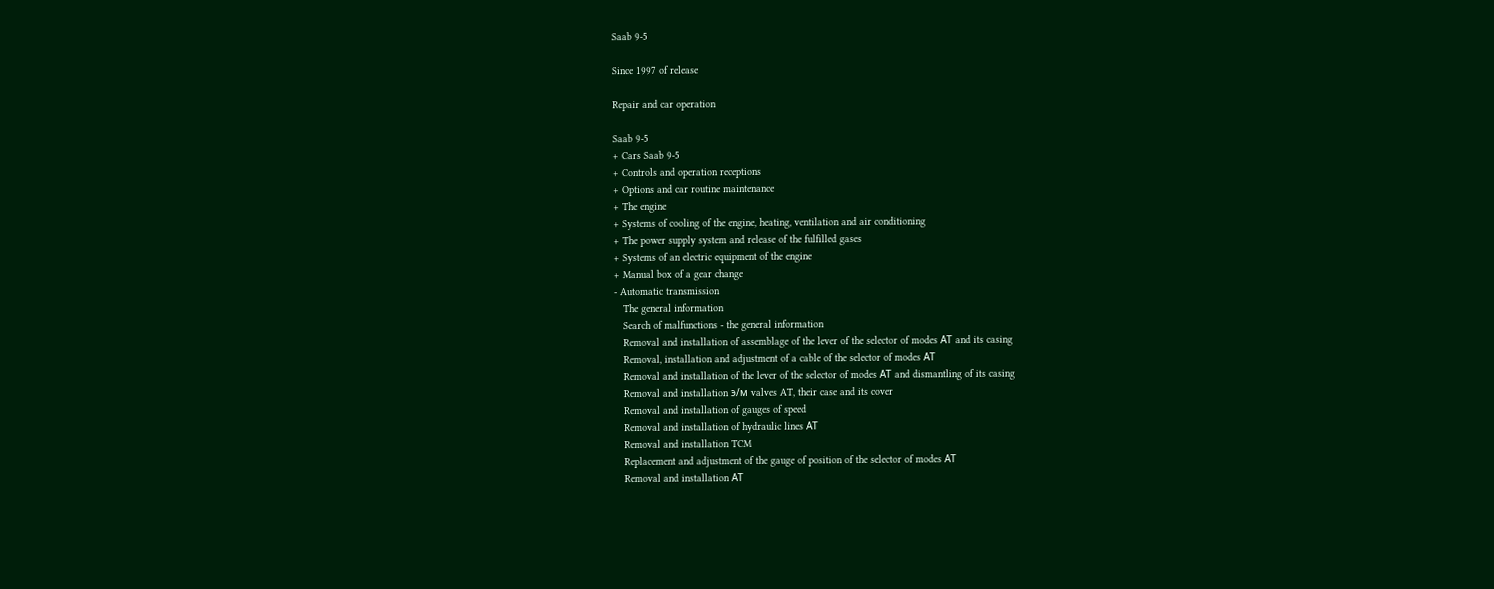Saab 9-5

Since 1997 of release

Repair and car operation

Saab 9-5
+ Cars Saab 9-5
+ Controls and operation receptions
+ Options and car routine maintenance
+ The engine
+ Systems of cooling of the engine, heating, ventilation and air conditioning
+ The power supply system and release of the fulfilled gases
+ Systems of an electric equipment of the engine
+ Manual box of a gear change
- Automatic transmission
   The general information
   Search of malfunctions - the general information
   Removal and installation of assemblage of the lever of the selector of modes АТ and its casing
   Removal, installation and adjustment of a cable of the selector of modes АТ
   Removal and installation of the lever of the selector of modes АТ and dismantling of its casing
   Removal and installation э/м valves AT, their case and its cover
   Removal and installation of gauges of speed
   Removal and installation of hydraulic lines АТ
   Removal and installation TCM
   Replacement and adjustment of the gauge of position of the selector of modes АТ
   Removal and installation АТ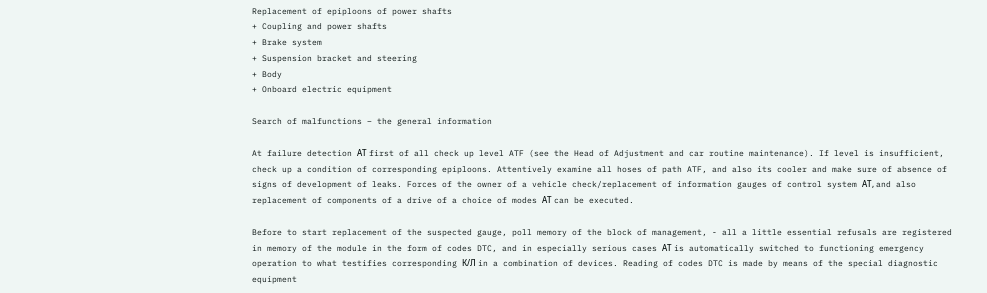Replacement of epiploons of power shafts
+ Coupling and power shafts
+ Brake system
+ Suspension bracket and steering
+ Body
+ Onboard electric equipment

Search of malfunctions – the general information

At failure detection АТ first of all check up level ATF (see the Head of Adjustment and car routine maintenance). If level is insufficient, check up a condition of corresponding epiploons. Attentively examine all hoses of path ATF, and also its cooler and make sure of absence of signs of development of leaks. Forces of the owner of a vehicle check/replacement of information gauges of control system АТ, and also replacement of components of a drive of a choice of modes АТ can be executed.

Before to start replacement of the suspected gauge, poll memory of the block of management, - all a little essential refusals are registered in memory of the module in the form of codes DTC, and in especially serious cases АТ is automatically switched to functioning emergency operation to what testifies corresponding К/Л in a combination of devices. Reading of codes DTC is made by means of the special diagnostic equipment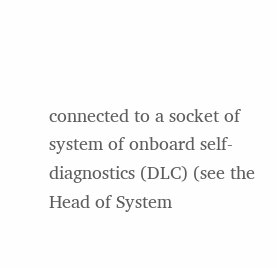connected to a socket of system of onboard self-diagnostics (DLC) (see the Head of System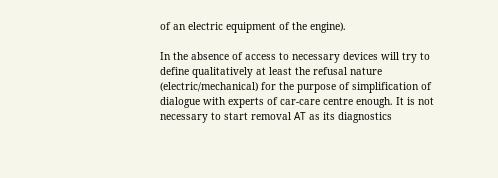of an electric equipment of the engine).

In the absence of access to necessary devices will try to define qualitatively at least the refusal nature (electric/mechanical) for the purpose of simplification of dialogue with experts of car-care centre enough. It is not necessary to start removal АТ as its diagnostics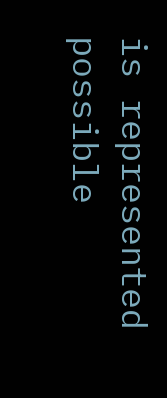is represented possible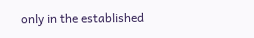only in the established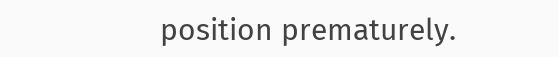position prematurely.